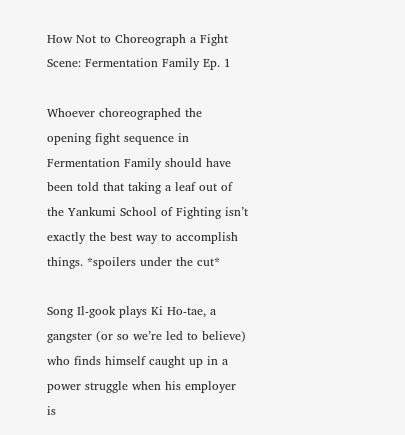How Not to Choreograph a Fight Scene: Fermentation Family Ep. 1

Whoever choreographed the opening fight sequence in Fermentation Family should have been told that taking a leaf out of the Yankumi School of Fighting isn’t exactly the best way to accomplish things. *spoilers under the cut*

Song Il-gook plays Ki Ho-tae, a gangster (or so we’re led to believe) who finds himself caught up in a power struggle when his employer is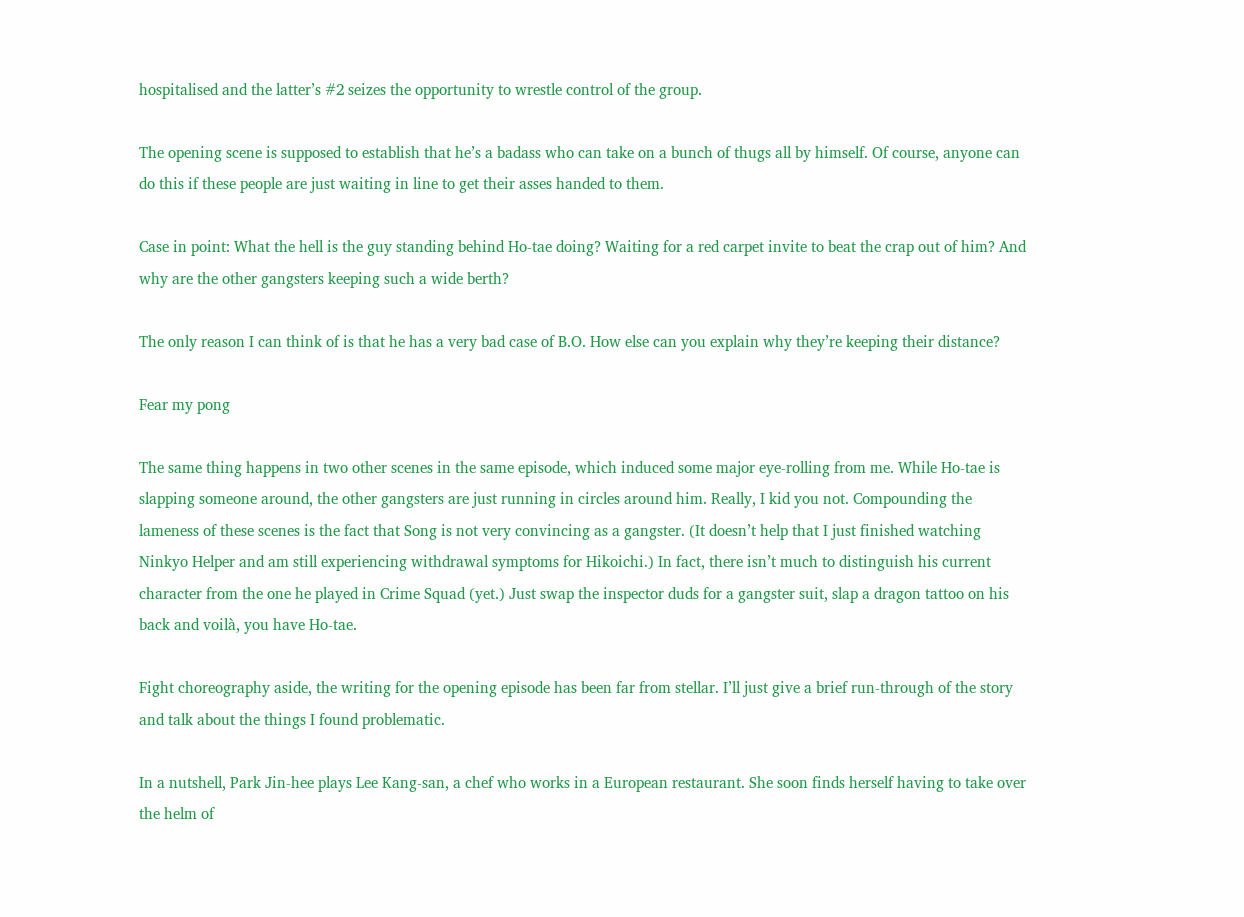hospitalised and the latter’s #2 seizes the opportunity to wrestle control of the group.

The opening scene is supposed to establish that he’s a badass who can take on a bunch of thugs all by himself. Of course, anyone can do this if these people are just waiting in line to get their asses handed to them.

Case in point: What the hell is the guy standing behind Ho-tae doing? Waiting for a red carpet invite to beat the crap out of him? And why are the other gangsters keeping such a wide berth?

The only reason I can think of is that he has a very bad case of B.O. How else can you explain why they’re keeping their distance?

Fear my pong

The same thing happens in two other scenes in the same episode, which induced some major eye-rolling from me. While Ho-tae is slapping someone around, the other gangsters are just running in circles around him. Really, I kid you not. Compounding the lameness of these scenes is the fact that Song is not very convincing as a gangster. (It doesn’t help that I just finished watching Ninkyo Helper and am still experiencing withdrawal symptoms for Hikoichi.) In fact, there isn’t much to distinguish his current character from the one he played in Crime Squad (yet.) Just swap the inspector duds for a gangster suit, slap a dragon tattoo on his back and voilà, you have Ho-tae.

Fight choreography aside, the writing for the opening episode has been far from stellar. I’ll just give a brief run-through of the story and talk about the things I found problematic.

In a nutshell, Park Jin-hee plays Lee Kang-san, a chef who works in a European restaurant. She soon finds herself having to take over the helm of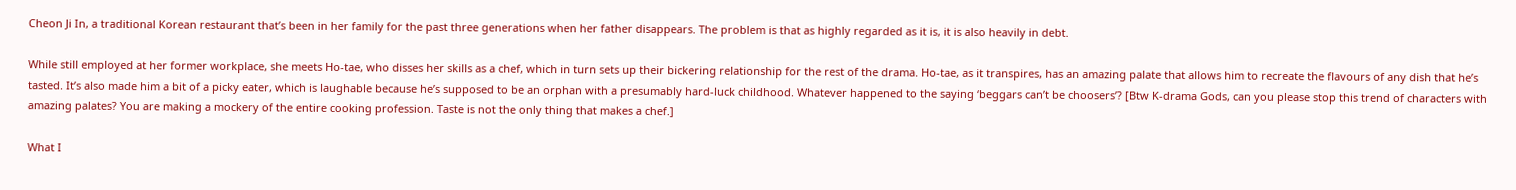Cheon Ji In, a traditional Korean restaurant that’s been in her family for the past three generations when her father disappears. The problem is that as highly regarded as it is, it is also heavily in debt.

While still employed at her former workplace, she meets Ho-tae, who disses her skills as a chef, which in turn sets up their bickering relationship for the rest of the drama. Ho-tae, as it transpires, has an amazing palate that allows him to recreate the flavours of any dish that he’s tasted. It’s also made him a bit of a picky eater, which is laughable because he’s supposed to be an orphan with a presumably hard-luck childhood. Whatever happened to the saying ‘beggars can’t be choosers’? [Btw K-drama Gods, can you please stop this trend of characters with amazing palates? You are making a mockery of the entire cooking profession. Taste is not the only thing that makes a chef.]

What I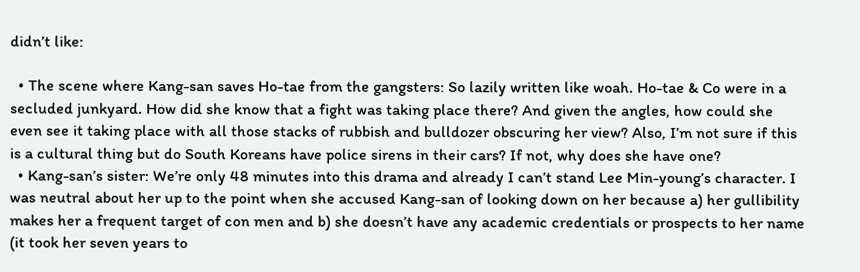didn’t like:

  • The scene where Kang-san saves Ho-tae from the gangsters: So lazily written like woah. Ho-tae & Co were in a secluded junkyard. How did she know that a fight was taking place there? And given the angles, how could she even see it taking place with all those stacks of rubbish and bulldozer obscuring her view? Also, I’m not sure if this is a cultural thing but do South Koreans have police sirens in their cars? If not, why does she have one?
  • Kang-san’s sister: We’re only 48 minutes into this drama and already I can’t stand Lee Min-young’s character. I was neutral about her up to the point when she accused Kang-san of looking down on her because a) her gullibility makes her a frequent target of con men and b) she doesn’t have any academic credentials or prospects to her name (it took her seven years to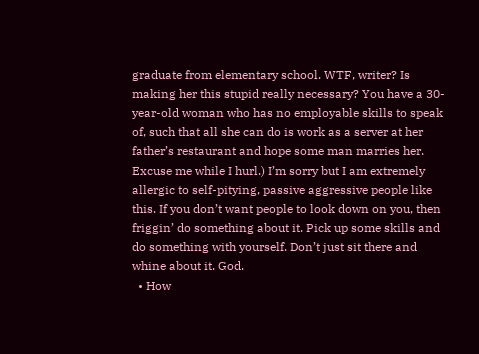graduate from elementary school. WTF, writer? Is making her this stupid really necessary? You have a 30-year-old woman who has no employable skills to speak of, such that all she can do is work as a server at her father’s restaurant and hope some man marries her. Excuse me while I hurl.) I’m sorry but I am extremely allergic to self-pitying, passive aggressive people like this. If you don’t want people to look down on you, then friggin’ do something about it. Pick up some skills and do something with yourself. Don’t just sit there and whine about it. God.
  • How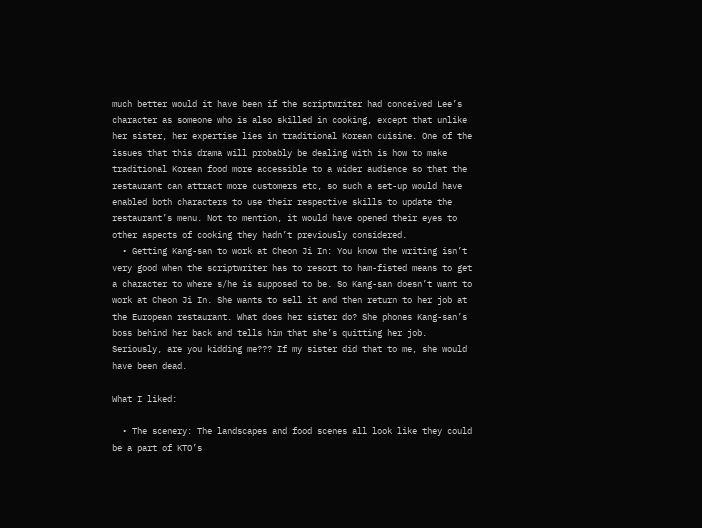much better would it have been if the scriptwriter had conceived Lee’s character as someone who is also skilled in cooking, except that unlike her sister, her expertise lies in traditional Korean cuisine. One of the issues that this drama will probably be dealing with is how to make traditional Korean food more accessible to a wider audience so that the restaurant can attract more customers etc, so such a set-up would have enabled both characters to use their respective skills to update the restaurant’s menu. Not to mention, it would have opened their eyes to other aspects of cooking they hadn’t previously considered.
  • Getting Kang-san to work at Cheon Ji In: You know the writing isn’t very good when the scriptwriter has to resort to ham-fisted means to get a character to where s/he is supposed to be. So Kang-san doesn’t want to work at Cheon Ji In. She wants to sell it and then return to her job at the European restaurant. What does her sister do? She phones Kang-san’s boss behind her back and tells him that she’s quitting her job. Seriously, are you kidding me??? If my sister did that to me, she would have been dead.

What I liked:

  • The scenery: The landscapes and food scenes all look like they could be a part of KTO’s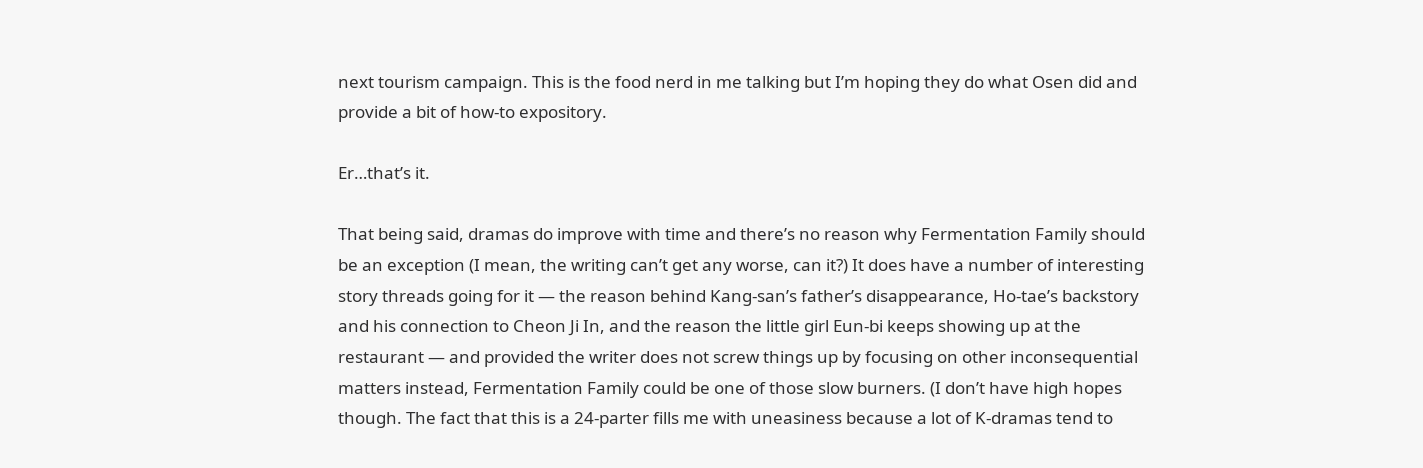next tourism campaign. This is the food nerd in me talking but I’m hoping they do what Osen did and provide a bit of how-to expository.

Er…that’s it.

That being said, dramas do improve with time and there’s no reason why Fermentation Family should be an exception (I mean, the writing can’t get any worse, can it?) It does have a number of interesting story threads going for it — the reason behind Kang-san’s father’s disappearance, Ho-tae’s backstory and his connection to Cheon Ji In, and the reason the little girl Eun-bi keeps showing up at the restaurant — and provided the writer does not screw things up by focusing on other inconsequential matters instead, Fermentation Family could be one of those slow burners. (I don’t have high hopes though. The fact that this is a 24-parter fills me with uneasiness because a lot of K-dramas tend to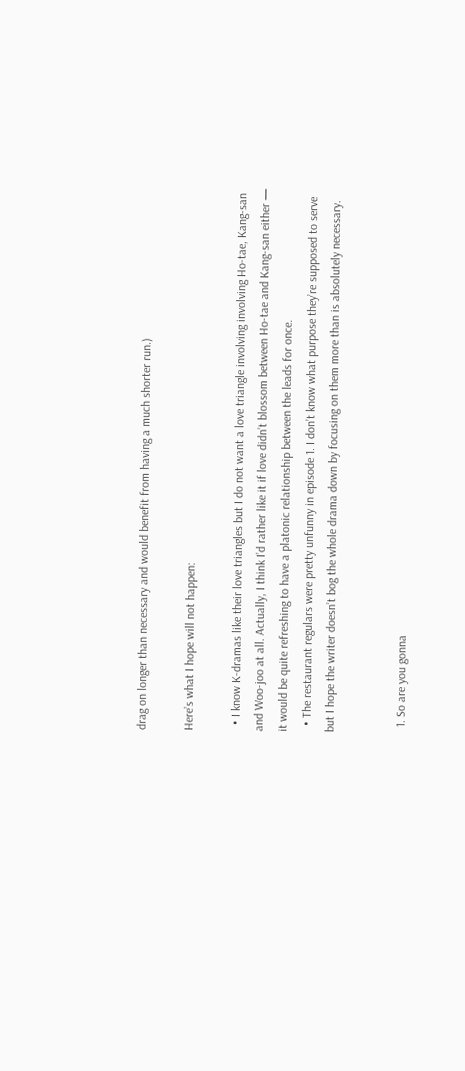drag on longer than necessary and would benefit from having a much shorter run.)

Here’s what I hope will not happen:

  • I know K-dramas like their love triangles but I do not want a love triangle involving involving Ho-tae, Kang-san and Woo-joo at all. Actually, I think I’d rather like it if love didn’t blossom between Ho-tae and Kang-san either — it would be quite refreshing to have a platonic relationship between the leads for once.
  • The restaurant regulars were pretty unfunny in episode 1. I don’t know what purpose they’re supposed to serve but I hope the writer doesn’t bog the whole drama down by focusing on them more than is absolutely necessary.


  1. So are you gonna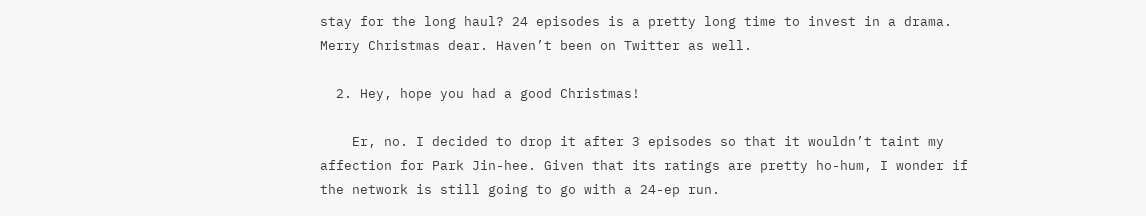stay for the long haul? 24 episodes is a pretty long time to invest in a drama. Merry Christmas dear. Haven’t been on Twitter as well.

  2. Hey, hope you had a good Christmas!

    Er, no. I decided to drop it after 3 episodes so that it wouldn’t taint my affection for Park Jin-hee. Given that its ratings are pretty ho-hum, I wonder if the network is still going to go with a 24-ep run.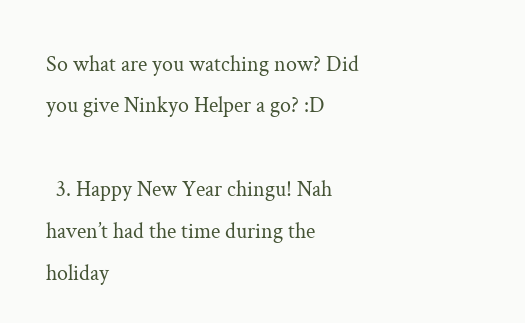So what are you watching now? Did you give Ninkyo Helper a go? :D

  3. Happy New Year chingu! Nah haven’t had the time during the holiday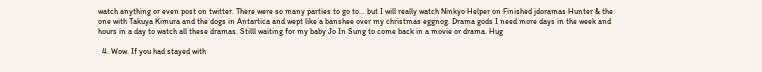watch anything or even post on twitter. There were so many parties to go to… but I will really watch Ninkyo Helper on Finished jdoramas Hunter & the one with Takuya Kimura and the dogs in Antartica and wept like a banshee over my christmas eggnog. Drama gods I need more days in the week and hours in a day to watch all these dramas. Stilll waiting for my baby Jo In Sung to come back in a movie or drama. Hug

  4. Wow. If you had stayed with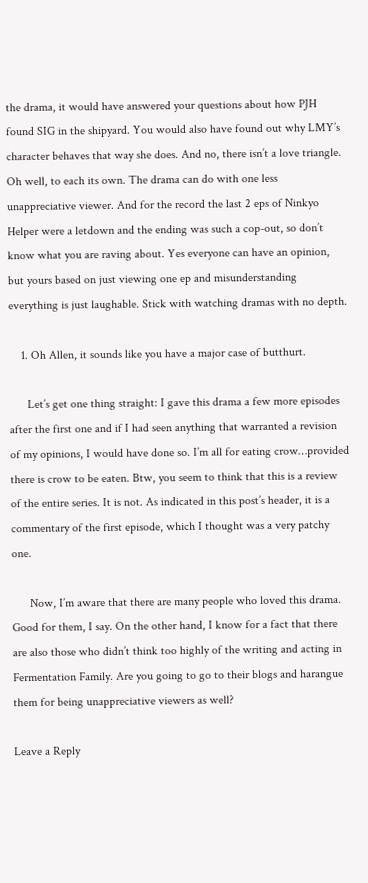the drama, it would have answered your questions about how PJH found SIG in the shipyard. You would also have found out why LMY’s character behaves that way she does. And no, there isn’t a love triangle. Oh well, to each its own. The drama can do with one less unappreciative viewer. And for the record the last 2 eps of Ninkyo Helper were a letdown and the ending was such a cop-out, so don’t know what you are raving about. Yes everyone can have an opinion, but yours based on just viewing one ep and misunderstanding everything is just laughable. Stick with watching dramas with no depth.

    1. Oh Allen, it sounds like you have a major case of butthurt.

      Let’s get one thing straight: I gave this drama a few more episodes after the first one and if I had seen anything that warranted a revision of my opinions, I would have done so. I’m all for eating crow…provided there is crow to be eaten. Btw, you seem to think that this is a review of the entire series. It is not. As indicated in this post’s header, it is a commentary of the first episode, which I thought was a very patchy one.

      Now, I’m aware that there are many people who loved this drama. Good for them, I say. On the other hand, I know for a fact that there are also those who didn’t think too highly of the writing and acting in Fermentation Family. Are you going to go to their blogs and harangue them for being unappreciative viewers as well?

Leave a Reply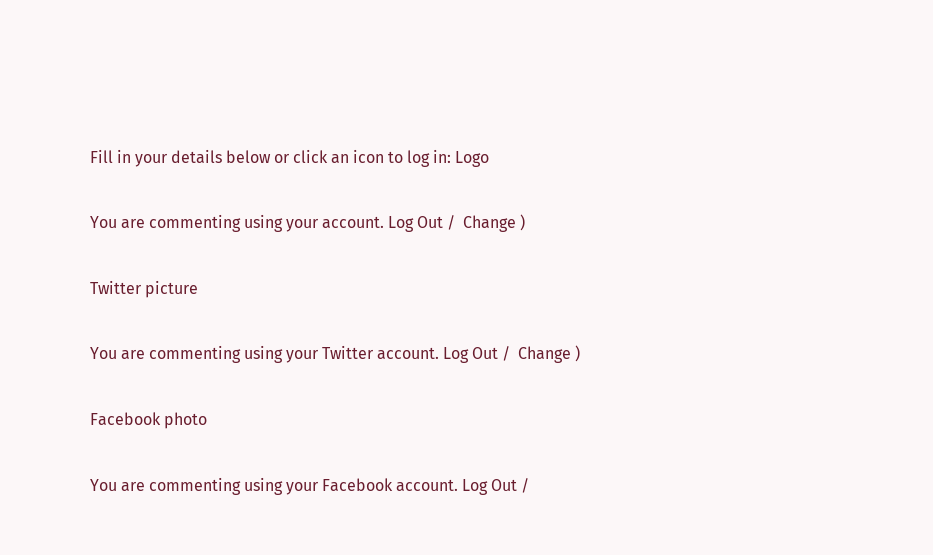Fill in your details below or click an icon to log in: Logo

You are commenting using your account. Log Out /  Change )

Twitter picture

You are commenting using your Twitter account. Log Out /  Change )

Facebook photo

You are commenting using your Facebook account. Log Out /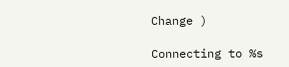Change )

Connecting to %s